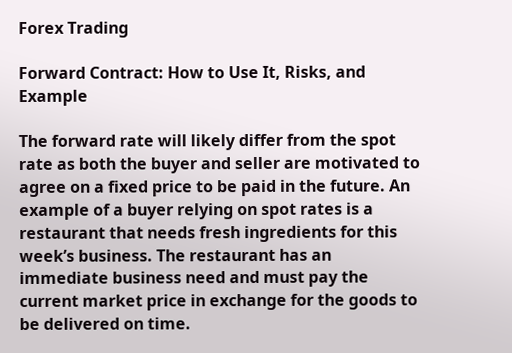Forex Trading

Forward Contract: How to Use It, Risks, and Example

The forward rate will likely differ from the spot rate as both the buyer and seller are motivated to agree on a fixed price to be paid in the future. An example of a buyer relying on spot rates is a restaurant that needs fresh ingredients for this week’s business. The restaurant has an immediate business need and must pay the current market price in exchange for the goods to be delivered on time.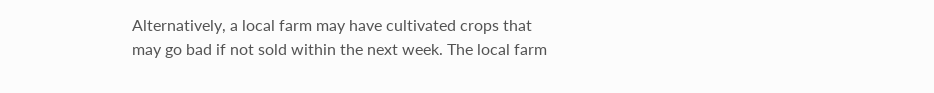Alternatively, a local farm may have cultivated crops that may go bad if not sold within the next week. The local farm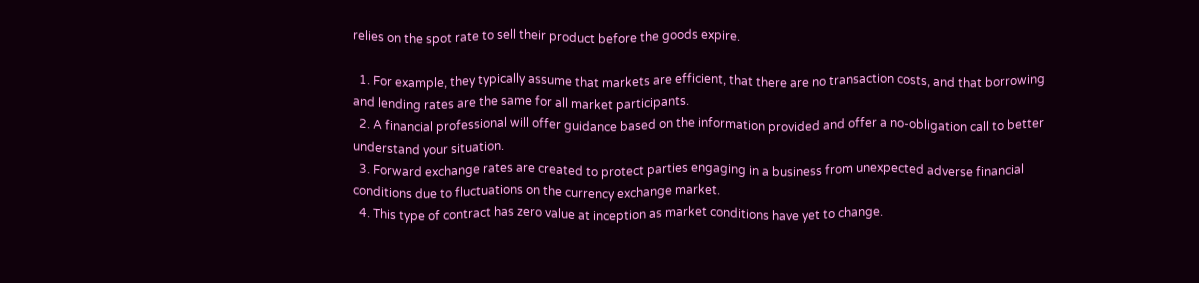relies on the spot rate to sell their product before the goods expire.

  1. For example, they typically assume that markets are efficient, that there are no transaction costs, and that borrowing and lending rates are the same for all market participants.
  2. A financial professional will offer guidance based on the information provided and offer a no-obligation call to better understand your situation.
  3. Forward exchange rates are created to protect parties engaging in a business from unexpected adverse financial conditions due to fluctuations on the currency exchange market.
  4. This type of contract has zero value at inception as market conditions have yet to change.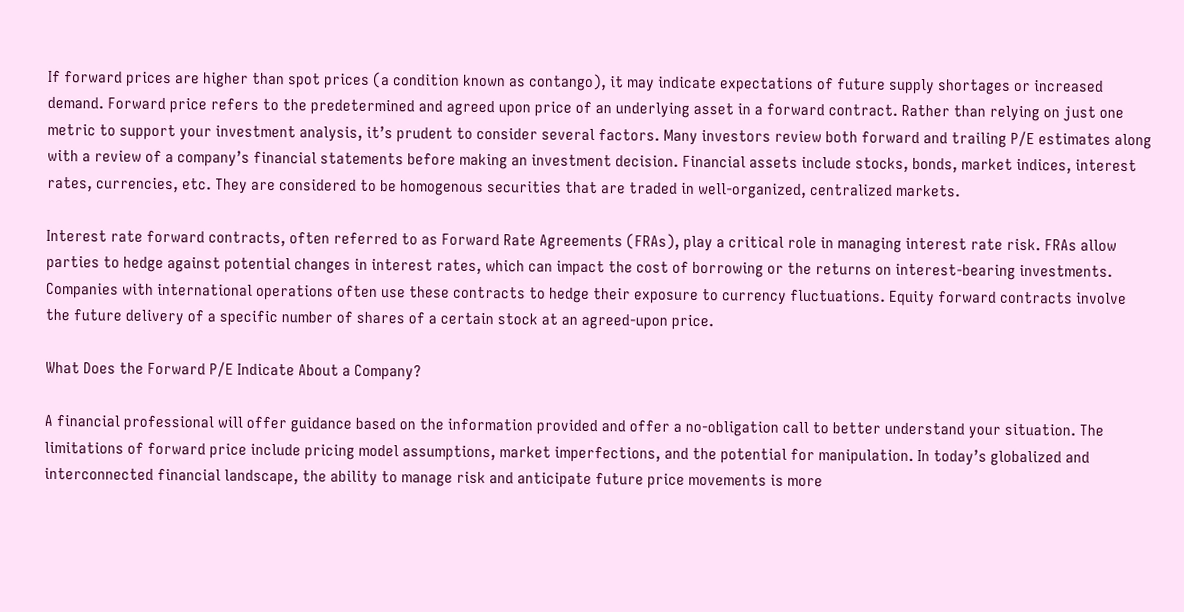If forward prices are higher than spot prices (a condition known as contango), it may indicate expectations of future supply shortages or increased demand. Forward price refers to the predetermined and agreed upon price of an underlying asset in a forward contract. Rather than relying on just one metric to support your investment analysis, it’s prudent to consider several factors. Many investors review both forward and trailing P/E estimates along with a review of a company’s financial statements before making an investment decision. Financial assets include stocks, bonds, market indices, interest rates, currencies, etc. They are considered to be homogenous securities that are traded in well-organized, centralized markets.

Interest rate forward contracts, often referred to as Forward Rate Agreements (FRAs), play a critical role in managing interest rate risk. FRAs allow parties to hedge against potential changes in interest rates, which can impact the cost of borrowing or the returns on interest-bearing investments. Companies with international operations often use these contracts to hedge their exposure to currency fluctuations. Equity forward contracts involve the future delivery of a specific number of shares of a certain stock at an agreed-upon price.

What Does the Forward P/E Indicate About a Company?

A financial professional will offer guidance based on the information provided and offer a no-obligation call to better understand your situation. The limitations of forward price include pricing model assumptions, market imperfections, and the potential for manipulation. In today’s globalized and interconnected financial landscape, the ability to manage risk and anticipate future price movements is more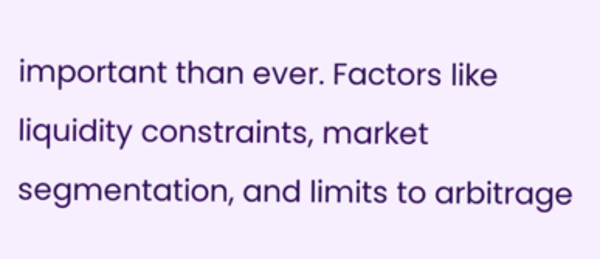important than ever. Factors like liquidity constraints, market segmentation, and limits to arbitrage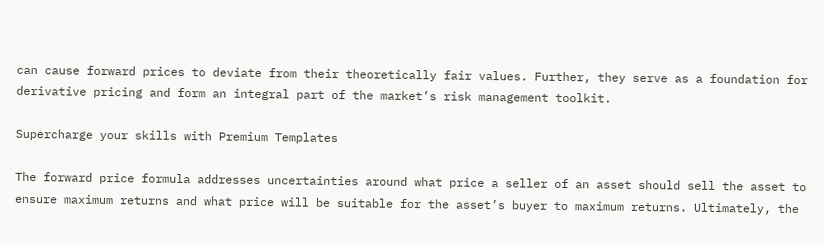can cause forward prices to deviate from their theoretically fair values. Further, they serve as a foundation for derivative pricing and form an integral part of the market’s risk management toolkit.

Supercharge your skills with Premium Templates

The forward price formula addresses uncertainties around what price a seller of an asset should sell the asset to ensure maximum returns and what price will be suitable for the asset’s buyer to maximum returns. Ultimately, the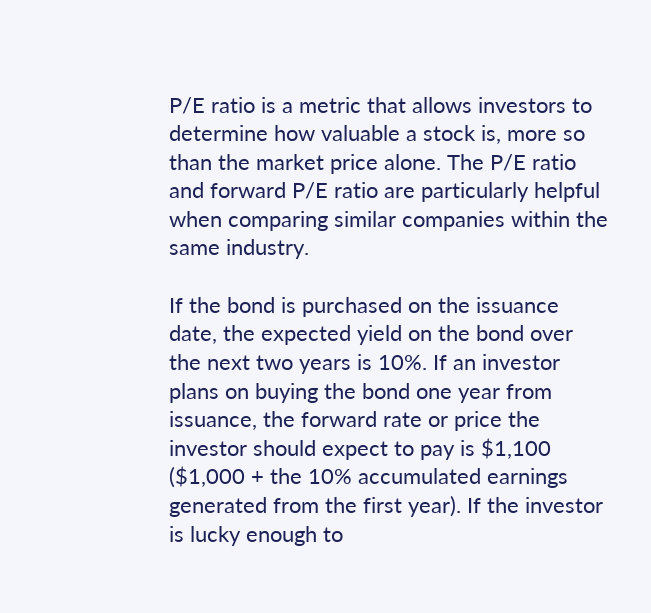P/E ratio is a metric that allows investors to determine how valuable a stock is, more so than the market price alone. The P/E ratio and forward P/E ratio are particularly helpful when comparing similar companies within the same industry.

If the bond is purchased on the issuance date, the expected yield on the bond over the next two years is 10%. If an investor plans on buying the bond one year from issuance, the forward rate or price the investor should expect to pay is $1,100 ($1,000 + the 10% accumulated earnings generated from the first year). If the investor is lucky enough to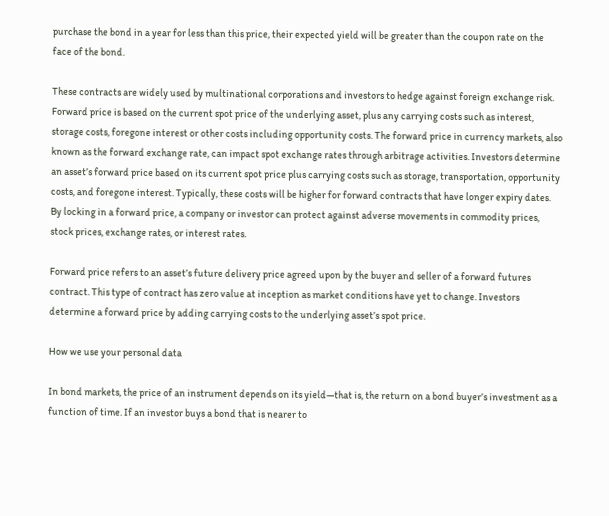purchase the bond in a year for less than this price, their expected yield will be greater than the coupon rate on the face of the bond.

These contracts are widely used by multinational corporations and investors to hedge against foreign exchange risk. Forward price is based on the current spot price of the underlying asset, plus any carrying costs such as interest, storage costs, foregone interest or other costs including opportunity costs. The forward price in currency markets, also known as the forward exchange rate, can impact spot exchange rates through arbitrage activities. Investors determine an asset’s forward price based on its current spot price plus carrying costs such as storage, transportation, opportunity costs, and foregone interest. Typically, these costs will be higher for forward contracts that have longer expiry dates. By locking in a forward price, a company or investor can protect against adverse movements in commodity prices, stock prices, exchange rates, or interest rates.

Forward price refers to an asset’s future delivery price agreed upon by the buyer and seller of a forward futures contract. This type of contract has zero value at inception as market conditions have yet to change. Investors determine a forward price by adding carrying costs to the underlying asset’s spot price.

How we use your personal data

In bond markets, the price of an instrument depends on its yield—that is, the return on a bond buyer’s investment as a function of time. If an investor buys a bond that is nearer to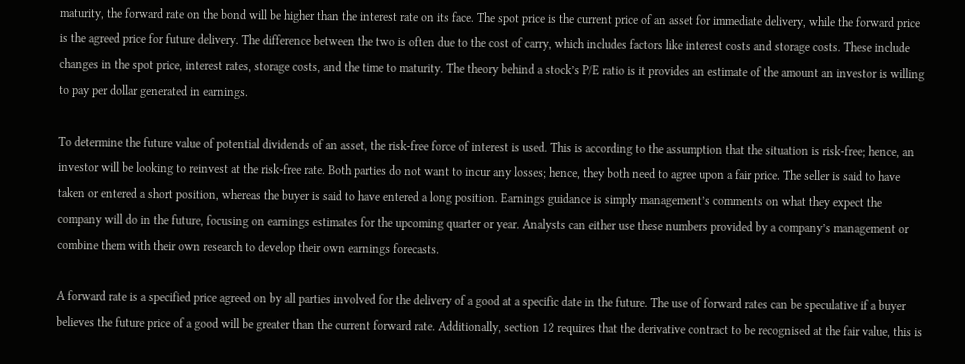maturity, the forward rate on the bond will be higher than the interest rate on its face. The spot price is the current price of an asset for immediate delivery, while the forward price is the agreed price for future delivery. The difference between the two is often due to the cost of carry, which includes factors like interest costs and storage costs. These include changes in the spot price, interest rates, storage costs, and the time to maturity. The theory behind a stock’s P/E ratio is it provides an estimate of the amount an investor is willing to pay per dollar generated in earnings.

To determine the future value of potential dividends of an asset, the risk-free force of interest is used. This is according to the assumption that the situation is risk-free; hence, an investor will be looking to reinvest at the risk-free rate. Both parties do not want to incur any losses; hence, they both need to agree upon a fair price. The seller is said to have taken or entered a short position, whereas the buyer is said to have entered a long position. Earnings guidance is simply management’s comments on what they expect the company will do in the future, focusing on earnings estimates for the upcoming quarter or year. Analysts can either use these numbers provided by a company’s management or combine them with their own research to develop their own earnings forecasts.

A forward rate is a specified price agreed on by all parties involved for the delivery of a good at a specific date in the future. The use of forward rates can be speculative if a buyer believes the future price of a good will be greater than the current forward rate. Additionally, section 12 requires that the derivative contract to be recognised at the fair value, this is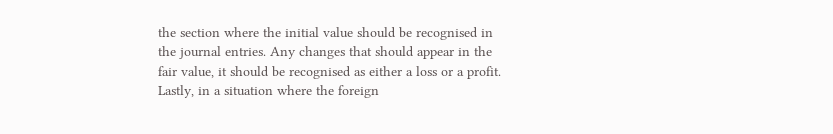the section where the initial value should be recognised in the journal entries. Any changes that should appear in the fair value, it should be recognised as either a loss or a profit. Lastly, in a situation where the foreign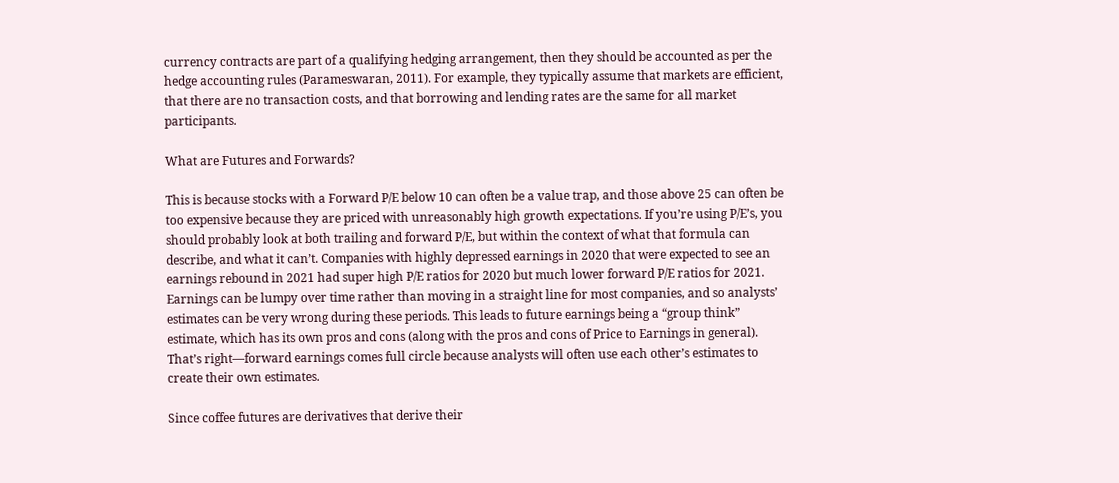currency contracts are part of a qualifying hedging arrangement, then they should be accounted as per the hedge accounting rules (Parameswaran, 2011). For example, they typically assume that markets are efficient, that there are no transaction costs, and that borrowing and lending rates are the same for all market participants.

What are Futures and Forwards?

This is because stocks with a Forward P/E below 10 can often be a value trap, and those above 25 can often be too expensive because they are priced with unreasonably high growth expectations. If you’re using P/E’s, you should probably look at both trailing and forward P/E, but within the context of what that formula can describe, and what it can’t. Companies with highly depressed earnings in 2020 that were expected to see an earnings rebound in 2021 had super high P/E ratios for 2020 but much lower forward P/E ratios for 2021. Earnings can be lumpy over time rather than moving in a straight line for most companies, and so analysts’ estimates can be very wrong during these periods. This leads to future earnings being a “group think” estimate, which has its own pros and cons (along with the pros and cons of Price to Earnings in general). That’s right—forward earnings comes full circle because analysts will often use each other’s estimates to create their own estimates.

Since coffee futures are derivatives that derive their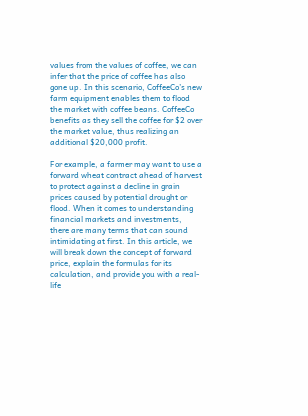values from the values of coffee, we can infer that the price of coffee has also gone up. In this scenario, CoffeeCo’s new farm equipment enables them to flood the market with coffee beans. CoffeeCo benefits as they sell the coffee for $2 over the market value, thus realizing an additional $20,000 profit.

For example, a farmer may want to use a forward wheat contract ahead of harvest to protect against a decline in grain prices caused by potential drought or flood. When it comes to understanding financial markets and investments, there are many terms that can sound intimidating at first. In this article, we will break down the concept of forward price, explain the formulas for its calculation, and provide you with a real-life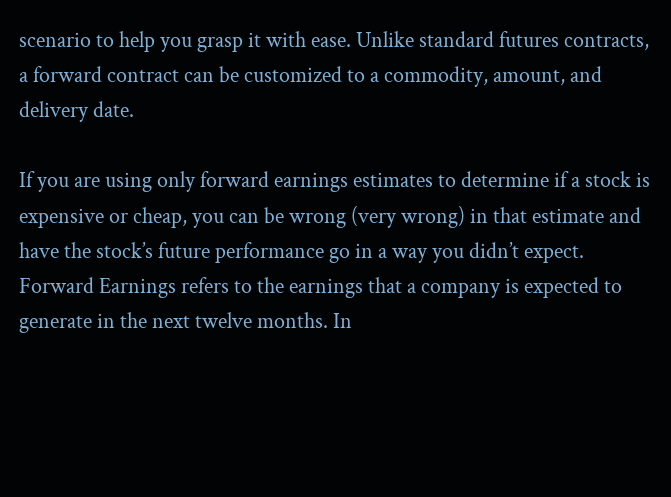scenario to help you grasp it with ease. Unlike standard futures contracts, a forward contract can be customized to a commodity, amount, and delivery date.

If you are using only forward earnings estimates to determine if a stock is expensive or cheap, you can be wrong (very wrong) in that estimate and have the stock’s future performance go in a way you didn’t expect. Forward Earnings refers to the earnings that a company is expected to generate in the next twelve months. In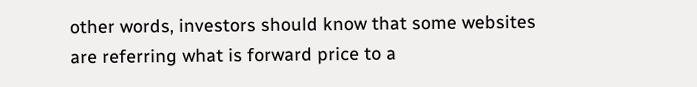other words, investors should know that some websites are referring what is forward price to a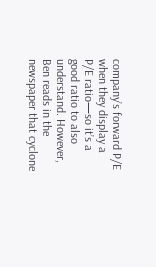company’s forward P/E when they display a P/E ratio—so it’s a good ratio to also understand. However, Ben reads in the newspaper that cyclone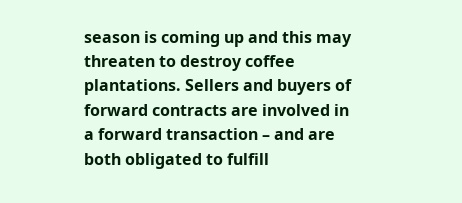season is coming up and this may threaten to destroy coffee plantations. Sellers and buyers of forward contracts are involved in a forward transaction – and are both obligated to fulfill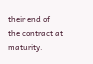their end of the contract at maturity.